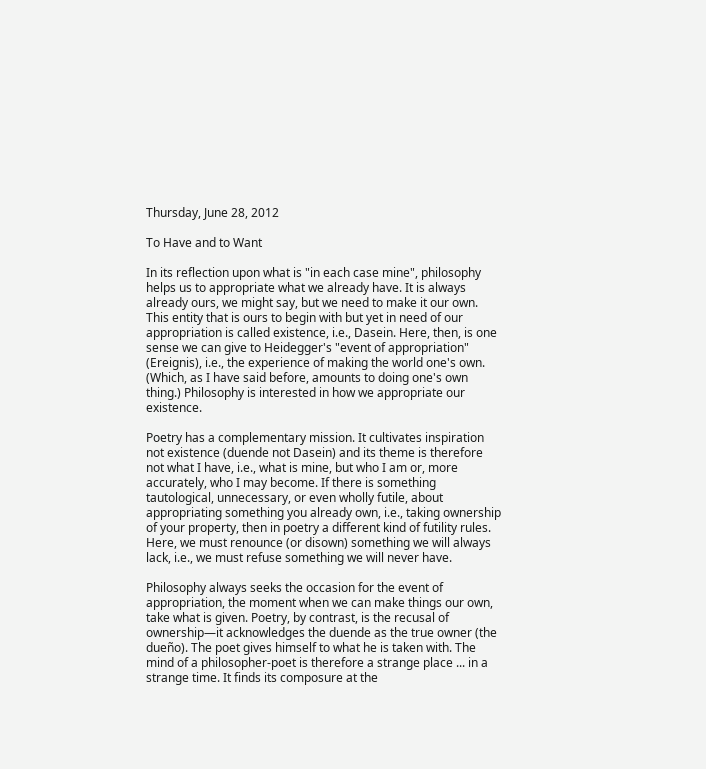Thursday, June 28, 2012

To Have and to Want

In its reflection upon what is "in each case mine", philosophy helps us to appropriate what we already have. It is always already ours, we might say, but we need to make it our own. This entity that is ours to begin with but yet in need of our appropriation is called existence, i.e., Dasein. Here, then, is one sense we can give to Heidegger's "event of appropriation" (Ereignis), i.e., the experience of making the world one's own. (Which, as I have said before, amounts to doing one's own thing.) Philosophy is interested in how we appropriate our existence.

Poetry has a complementary mission. It cultivates inspiration not existence (duende not Dasein) and its theme is therefore not what I have, i.e., what is mine, but who I am or, more accurately, who I may become. If there is something tautological, unnecessary, or even wholly futile, about appropriating something you already own, i.e., taking ownership of your property, then in poetry a different kind of futility rules. Here, we must renounce (or disown) something we will always lack, i.e., we must refuse something we will never have.

Philosophy always seeks the occasion for the event of appropriation, the moment when we can make things our own, take what is given. Poetry, by contrast, is the recusal of ownership—it acknowledges the duende as the true owner (the dueño). The poet gives himself to what he is taken with. The mind of a philosopher-poet is therefore a strange place ... in a strange time. It finds its composure at the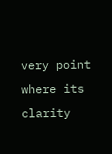very point where its clarity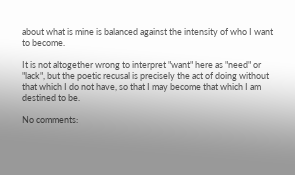about what is mine is balanced against the intensity of who I want to become.

It is not altogether wrong to interpret "want" here as "need" or "lack", but the poetic recusal is precisely the act of doing without that which I do not have, so that I may become that which I am destined to be.

No comments: